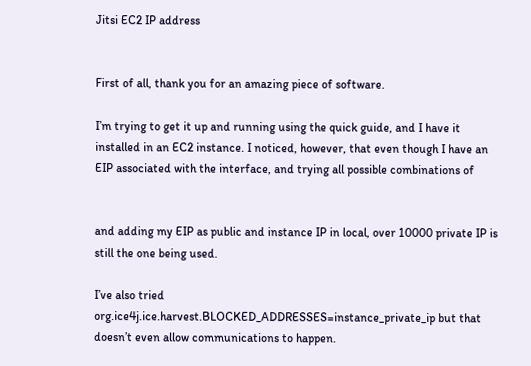Jitsi EC2 IP address


First of all, thank you for an amazing piece of software.

I’m trying to get it up and running using the quick guide, and I have it installed in an EC2 instance. I noticed, however, that even though I have an EIP associated with the interface, and trying all possible combinations of


and adding my EIP as public and instance IP in local, over 10000 private IP is still the one being used.

I’ve also tried org.ice4j.ice.harvest.BLOCKED_ADDRESSES=instance_private_ip but that doesn’t even allow communications to happen.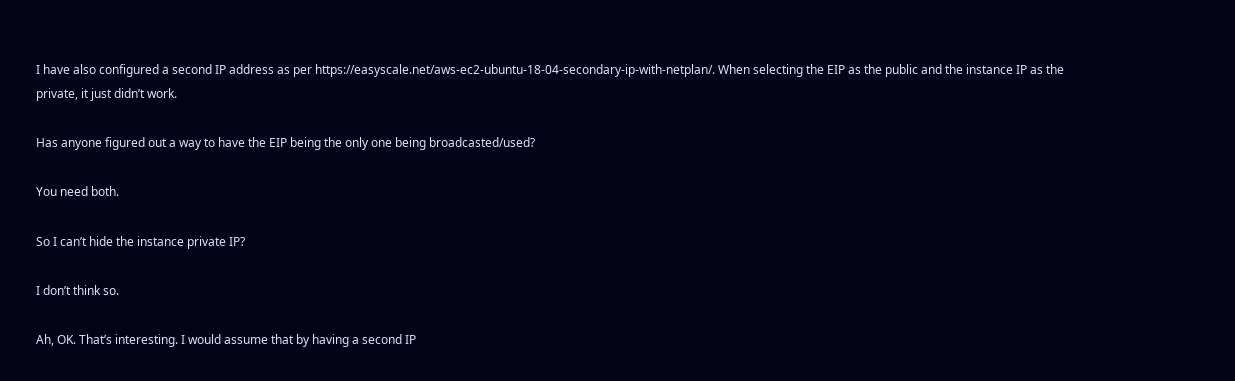I have also configured a second IP address as per https://easyscale.net/aws-ec2-ubuntu-18-04-secondary-ip-with-netplan/. When selecting the EIP as the public and the instance IP as the private, it just didn’t work.

Has anyone figured out a way to have the EIP being the only one being broadcasted/used?

You need both.

So I can’t hide the instance private IP?

I don’t think so.

Ah, OK. That’s interesting. I would assume that by having a second IP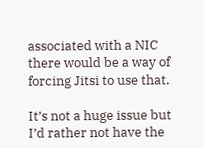associated with a NIC there would be a way of forcing Jitsi to use that.

It’s not a huge issue but I’d rather not have the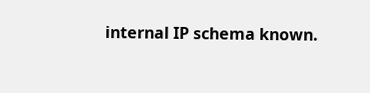internal IP schema known.